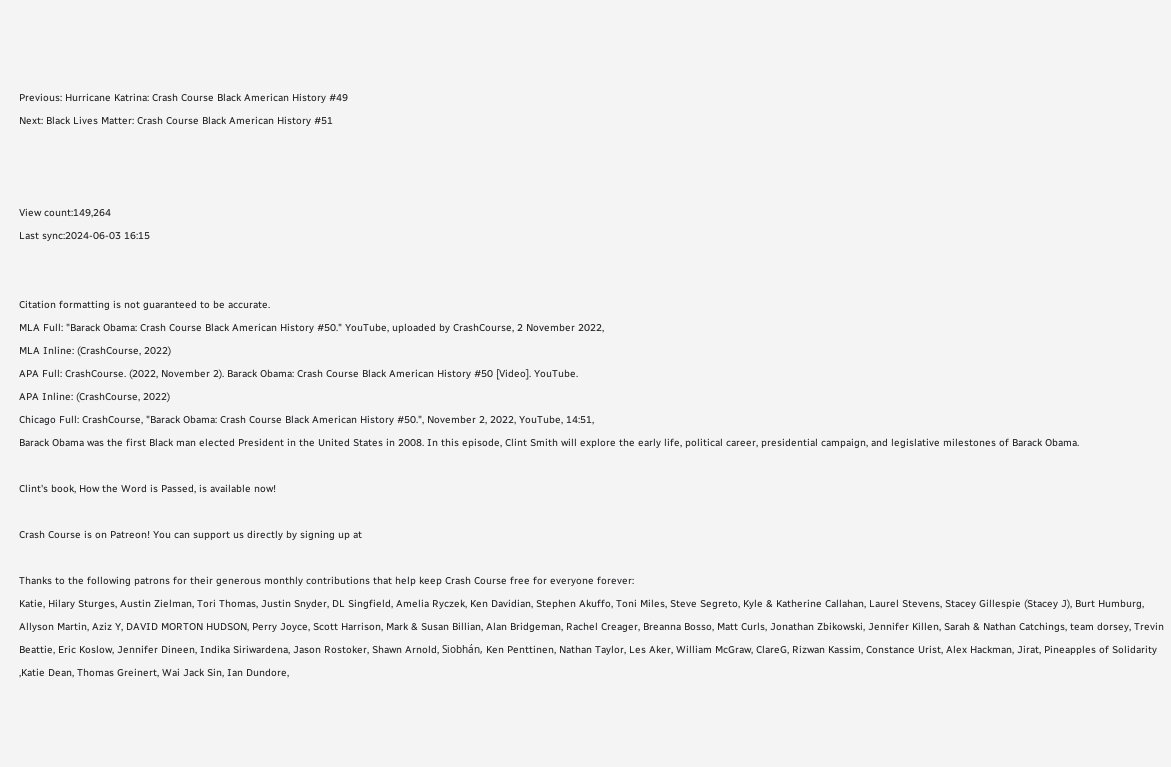Previous: Hurricane Katrina: Crash Course Black American History #49
Next: Black Lives Matter: Crash Course Black American History #51



View count:149,264
Last sync:2024-06-03 16:15


Citation formatting is not guaranteed to be accurate.
MLA Full: "Barack Obama: Crash Course Black American History #50." YouTube, uploaded by CrashCourse, 2 November 2022,
MLA Inline: (CrashCourse, 2022)
APA Full: CrashCourse. (2022, November 2). Barack Obama: Crash Course Black American History #50 [Video]. YouTube.
APA Inline: (CrashCourse, 2022)
Chicago Full: CrashCourse, "Barack Obama: Crash Course Black American History #50.", November 2, 2022, YouTube, 14:51,
Barack Obama was the first Black man elected President in the United States in 2008. In this episode, Clint Smith will explore the early life, political career, presidential campaign, and legislative milestones of Barack Obama.

Clint's book, How the Word is Passed, is available now!

Crash Course is on Patreon! You can support us directly by signing up at

Thanks to the following patrons for their generous monthly contributions that help keep Crash Course free for everyone forever:
Katie, Hilary Sturges, Austin Zielman, Tori Thomas, Justin Snyder, DL Singfield, Amelia Ryczek, Ken Davidian, Stephen Akuffo, Toni Miles, Steve Segreto, Kyle & Katherine Callahan, Laurel Stevens, Stacey Gillespie (Stacey J), Burt Humburg, Allyson Martin, Aziz Y, DAVID MORTON HUDSON, Perry Joyce, Scott Harrison, Mark & Susan Billian, Alan Bridgeman, Rachel Creager, Breanna Bosso, Matt Curls, Jonathan Zbikowski, Jennifer Killen, Sarah & Nathan Catchings, team dorsey, Trevin Beattie, Eric Koslow, Jennifer Dineen, Indika Siriwardena, Jason Rostoker, Shawn Arnold, Siobhán, Ken Penttinen, Nathan Taylor, Les Aker, William McGraw, ClareG, Rizwan Kassim, Constance Urist, Alex Hackman, Jirat, Pineapples of Solidarity ,Katie Dean, Thomas Greinert, Wai Jack Sin, Ian Dundore,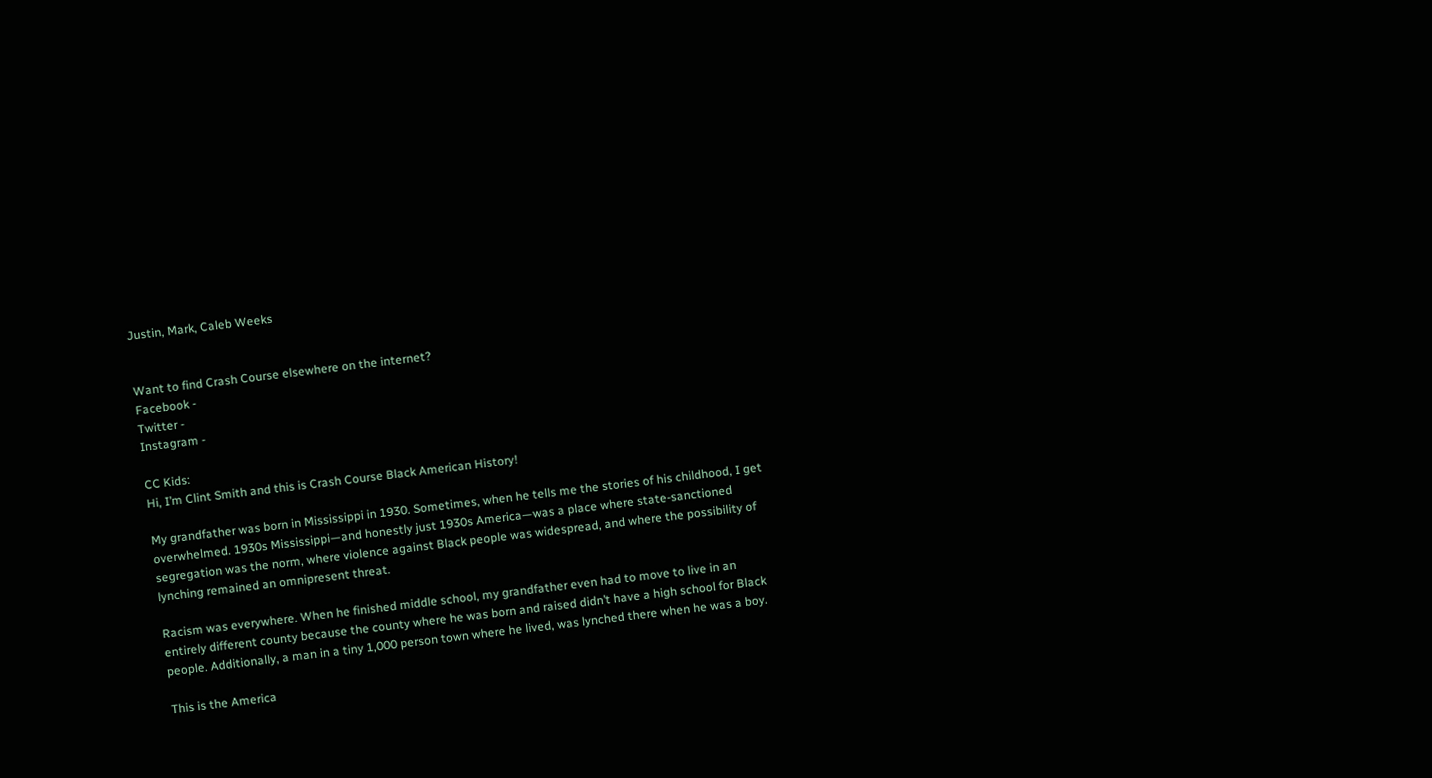Justin, Mark, Caleb Weeks


Want to find Crash Course elsewhere on the internet?
Facebook -
Twitter -
Instagram -

CC Kids:
Hi, I’m Clint Smith and this is Crash Course Black American History!

My grandfather was born in Mississippi in 1930. Sometimes, when he tells me the stories of his childhood, I get overwhelmed. 1930s Mississippi—and honestly just 1930s America—was a place where state-sanctioned segregation was the norm, where violence against Black people was widespread, and where the possibility of lynching remained an omnipresent threat.

Racism was everywhere. When he finished middle school, my grandfather even had to move to live in an entirely different county because the county where he was born and raised didn’t have a high school for Black people. Additionally, a man in a tiny 1,000 person town where he lived, was lynched there when he was a boy.

This is the America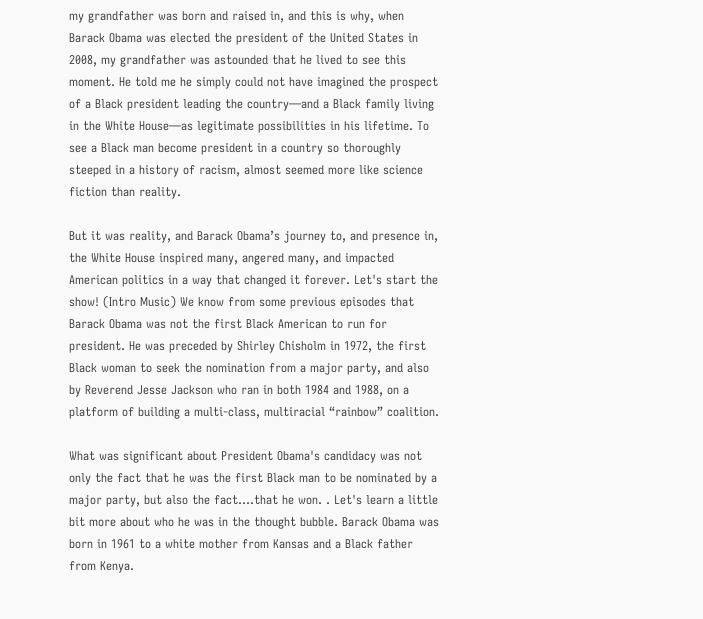my grandfather was born and raised in, and this is why, when Barack Obama was elected the president of the United States in 2008, my grandfather was astounded that he lived to see this moment. He told me he simply could not have imagined the prospect of a Black president leading the country—and a Black family living in the White House—as legitimate possibilities in his lifetime. To see a Black man become president in a country so thoroughly steeped in a history of racism, almost seemed more like science fiction than reality.

But it was reality, and Barack Obama’s journey to, and presence in, the White House inspired many, angered many, and impacted American politics in a way that changed it forever. Let's start the show! (Intro Music) We know from some previous episodes that Barack Obama was not the first Black American to run for president. He was preceded by Shirley Chisholm in 1972, the first Black woman to seek the nomination from a major party, and also by Reverend Jesse Jackson who ran in both 1984 and 1988, on a platform of building a multi-class, multiracial “rainbow” coalition.

What was significant about President Obama's candidacy was not only the fact that he was the first Black man to be nominated by a major party, but also the fact….that he won. . Let's learn a little bit more about who he was in the thought bubble. Barack Obama was born in 1961 to a white mother from Kansas and a Black father from Kenya.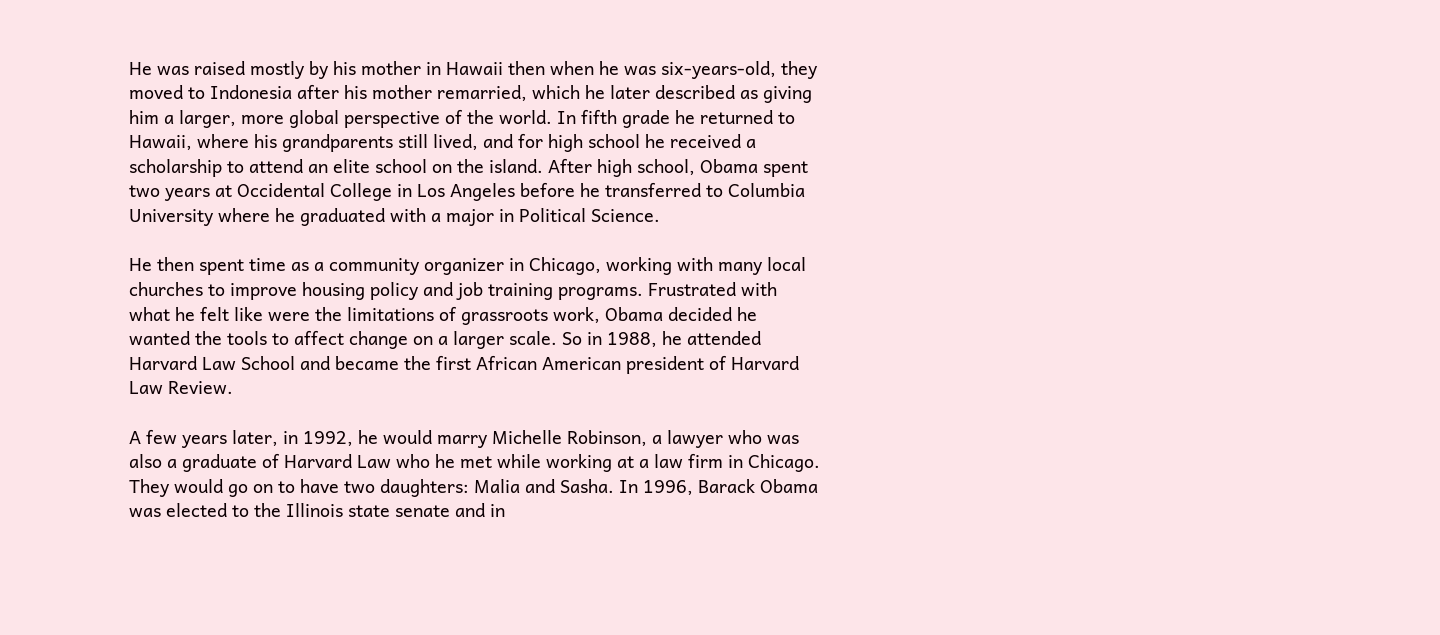He was raised mostly by his mother in Hawaii then when he was six-years-old, they moved to Indonesia after his mother remarried, which he later described as giving him a larger, more global perspective of the world. In fifth grade he returned to Hawaii, where his grandparents still lived, and for high school he received a scholarship to attend an elite school on the island. After high school, Obama spent two years at Occidental College in Los Angeles before he transferred to Columbia University where he graduated with a major in Political Science.

He then spent time as a community organizer in Chicago, working with many local churches to improve housing policy and job training programs. Frustrated with what he felt like were the limitations of grassroots work, Obama decided he wanted the tools to affect change on a larger scale. So in 1988, he attended Harvard Law School and became the first African American president of Harvard Law Review.

A few years later, in 1992, he would marry Michelle Robinson, a lawyer who was also a graduate of Harvard Law who he met while working at a law firm in Chicago. They would go on to have two daughters: Malia and Sasha. In 1996, Barack Obama was elected to the Illinois state senate and in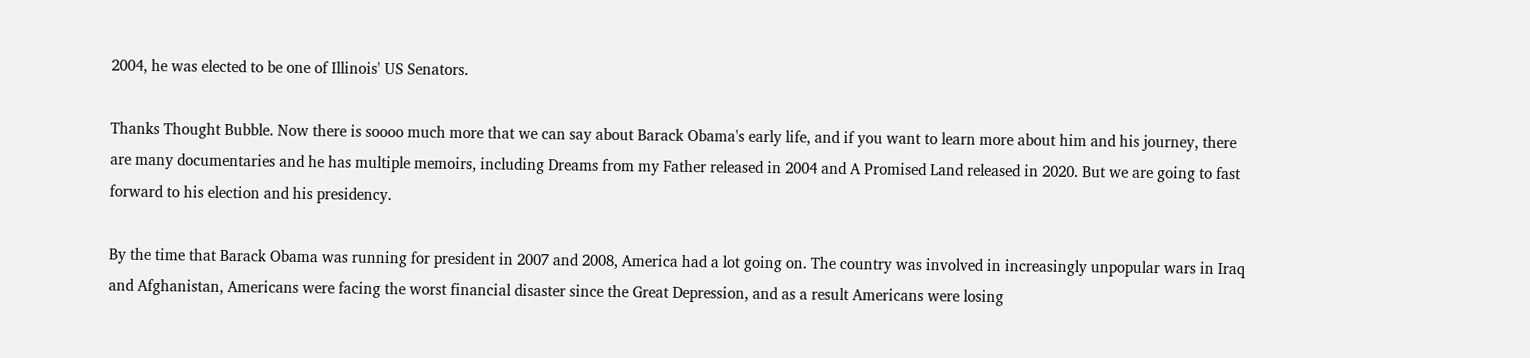2004, he was elected to be one of Illinois' US Senators.

Thanks Thought Bubble. Now there is soooo much more that we can say about Barack Obama's early life, and if you want to learn more about him and his journey, there are many documentaries and he has multiple memoirs, including Dreams from my Father released in 2004 and A Promised Land released in 2020. But we are going to fast forward to his election and his presidency.

By the time that Barack Obama was running for president in 2007 and 2008, America had a lot going on. The country was involved in increasingly unpopular wars in Iraq and Afghanistan, Americans were facing the worst financial disaster since the Great Depression, and as a result Americans were losing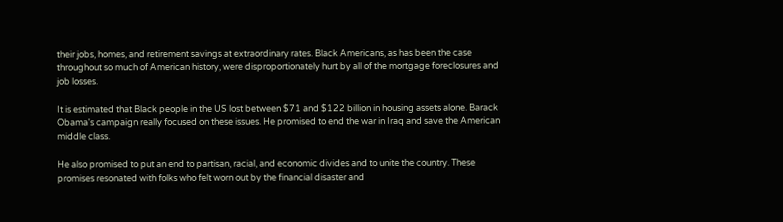their jobs, homes, and retirement savings at extraordinary rates. Black Americans, as has been the case throughout so much of American history, were disproportionately hurt by all of the mortgage foreclosures and job losses.

It is estimated that Black people in the US lost between $71 and $122 billion in housing assets alone. Barack Obama's campaign really focused on these issues. He promised to end the war in Iraq and save the American middle class.

He also promised to put an end to partisan, racial, and economic divides and to unite the country. These promises resonated with folks who felt worn out by the financial disaster and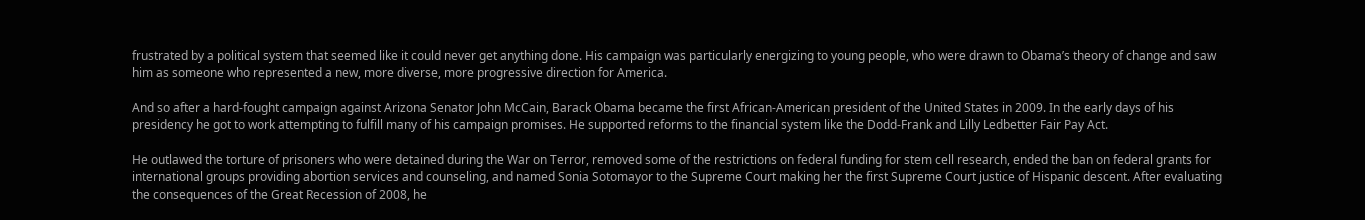frustrated by a political system that seemed like it could never get anything done. His campaign was particularly energizing to young people, who were drawn to Obama’s theory of change and saw him as someone who represented a new, more diverse, more progressive direction for America.

And so after a hard-fought campaign against Arizona Senator John McCain, Barack Obama became the first African-American president of the United States in 2009. In the early days of his presidency he got to work attempting to fulfill many of his campaign promises. He supported reforms to the financial system like the Dodd-Frank and Lilly Ledbetter Fair Pay Act.

He outlawed the torture of prisoners who were detained during the War on Terror, removed some of the restrictions on federal funding for stem cell research, ended the ban on federal grants for international groups providing abortion services and counseling, and named Sonia Sotomayor to the Supreme Court making her the first Supreme Court justice of Hispanic descent. After evaluating the consequences of the Great Recession of 2008, he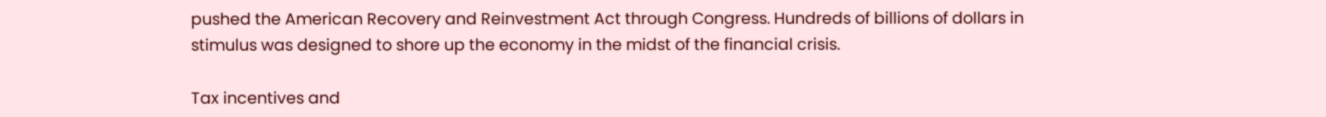pushed the American Recovery and Reinvestment Act through Congress. Hundreds of billions of dollars in stimulus was designed to shore up the economy in the midst of the financial crisis.

Tax incentives and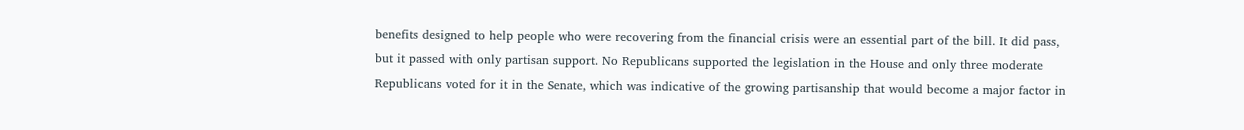benefits designed to help people who were recovering from the financial crisis were an essential part of the bill. It did pass, but it passed with only partisan support. No Republicans supported the legislation in the House and only three moderate Republicans voted for it in the Senate, which was indicative of the growing partisanship that would become a major factor in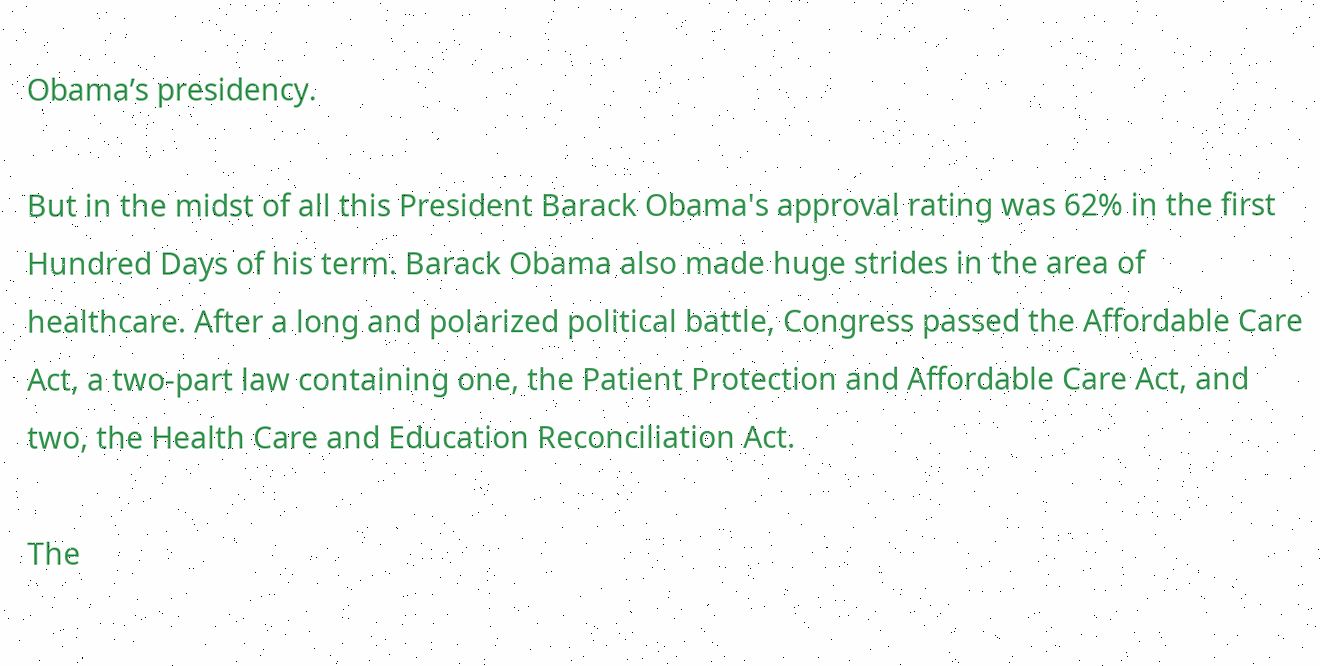Obama’s presidency.

But in the midst of all this President Barack Obama's approval rating was 62% in the first Hundred Days of his term. Barack Obama also made huge strides in the area of healthcare. After a long and polarized political battle, Congress passed the Affordable Care Act, a two-part law containing one, the Patient Protection and Affordable Care Act, and two, the Health Care and Education Reconciliation Act.

The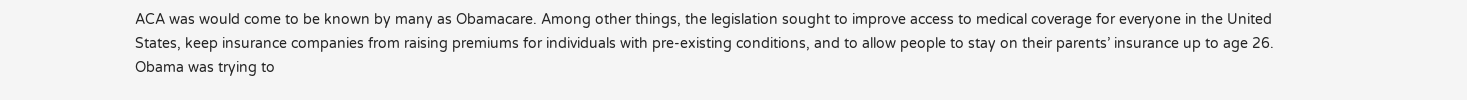ACA was would come to be known by many as Obamacare. Among other things, the legislation sought to improve access to medical coverage for everyone in the United States, keep insurance companies from raising premiums for individuals with pre-existing conditions, and to allow people to stay on their parents’ insurance up to age 26. Obama was trying to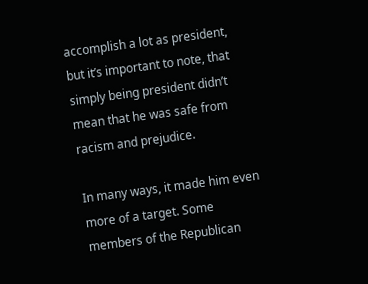accomplish a lot as president, but it’s important to note, that simply being president didn’t mean that he was safe from racism and prejudice.

In many ways, it made him even more of a target. Some members of the Republican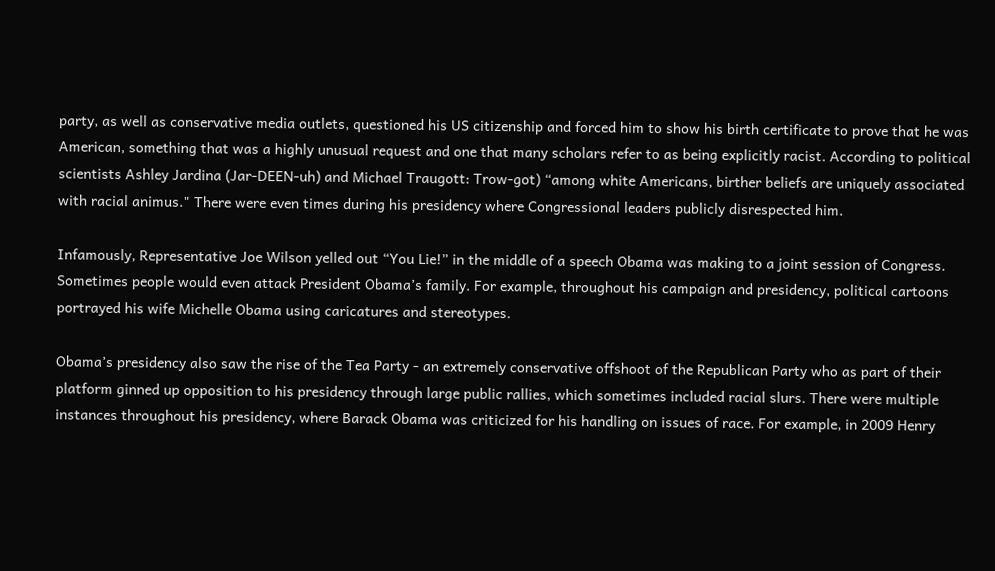party, as well as conservative media outlets, questioned his US citizenship and forced him to show his birth certificate to prove that he was American, something that was a highly unusual request and one that many scholars refer to as being explicitly racist. According to political scientists Ashley Jardina (Jar-DEEN-uh) and Michael Traugott: Trow-got) “among white Americans, birther beliefs are uniquely associated with racial animus." There were even times during his presidency where Congressional leaders publicly disrespected him.

Infamously, Representative Joe Wilson yelled out “You Lie!” in the middle of a speech Obama was making to a joint session of Congress. Sometimes people would even attack President Obama’s family. For example, throughout his campaign and presidency, political cartoons portrayed his wife Michelle Obama using caricatures and stereotypes.

Obama’s presidency also saw the rise of the Tea Party - an extremely conservative offshoot of the Republican Party who as part of their platform ginned up opposition to his presidency through large public rallies, which sometimes included racial slurs. There were multiple instances throughout his presidency, where Barack Obama was criticized for his handling on issues of race. For example, in 2009 Henry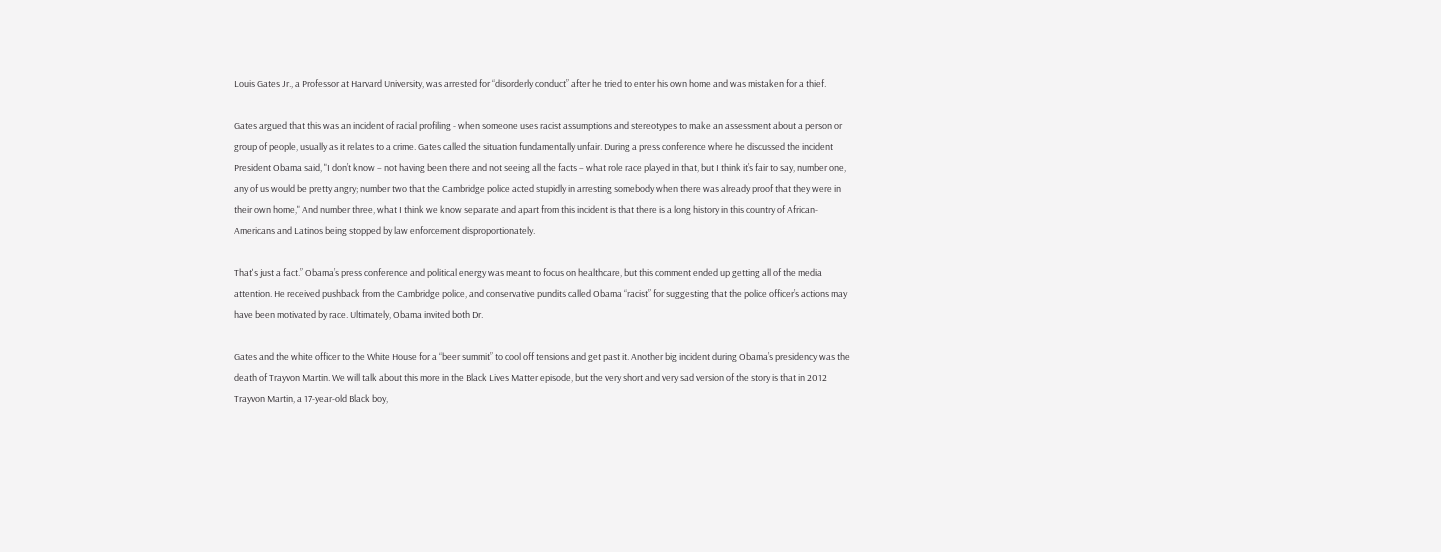Louis Gates Jr., a Professor at Harvard University, was arrested for “disorderly conduct” after he tried to enter his own home and was mistaken for a thief.

Gates argued that this was an incident of racial profiling - when someone uses racist assumptions and stereotypes to make an assessment about a person or group of people, usually as it relates to a crime. Gates called the situation fundamentally unfair. During a press conference where he discussed the incident President Obama said, "I don’t know – not having been there and not seeing all the facts – what role race played in that, but I think it’s fair to say, number one, any of us would be pretty angry; number two that the Cambridge police acted stupidly in arresting somebody when there was already proof that they were in their own home," And number three, what I think we know separate and apart from this incident is that there is a long history in this country of African-Americans and Latinos being stopped by law enforcement disproportionately.

That's just a fact.” Obama’s press conference and political energy was meant to focus on healthcare, but this comment ended up getting all of the media attention. He received pushback from the Cambridge police, and conservative pundits called Obama “racist” for suggesting that the police officer’s actions may have been motivated by race. Ultimately, Obama invited both Dr.

Gates and the white officer to the White House for a “beer summit” to cool off tensions and get past it. Another big incident during Obama’s presidency was the death of Trayvon Martin. We will talk about this more in the Black Lives Matter episode, but the very short and very sad version of the story is that in 2012 Trayvon Martin, a 17-year-old Black boy,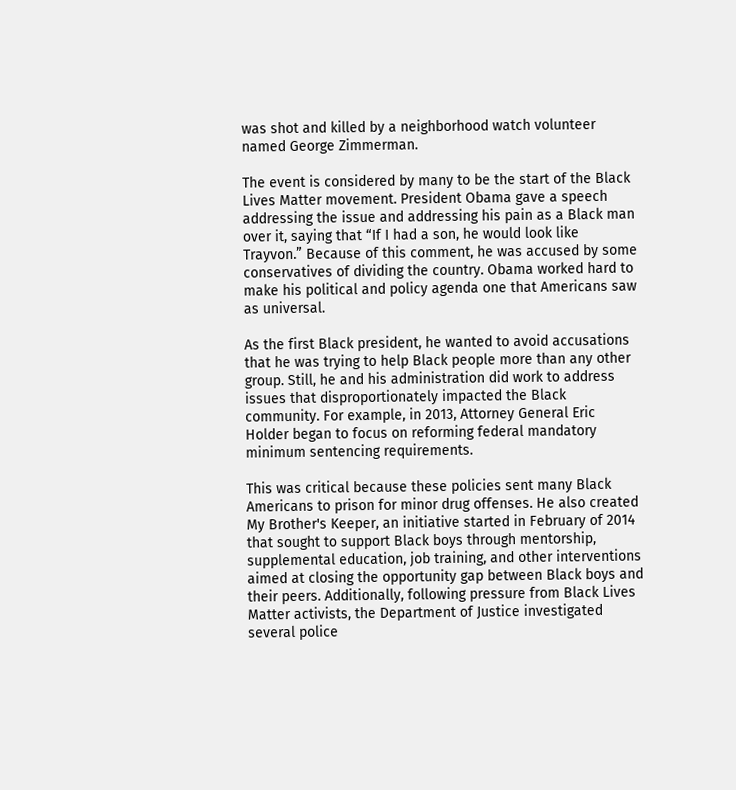was shot and killed by a neighborhood watch volunteer named George Zimmerman.

The event is considered by many to be the start of the Black Lives Matter movement. President Obama gave a speech addressing the issue and addressing his pain as a Black man over it, saying that “If I had a son, he would look like Trayvon.” Because of this comment, he was accused by some conservatives of dividing the country. Obama worked hard to make his political and policy agenda one that Americans saw as universal.

As the first Black president, he wanted to avoid accusations that he was trying to help Black people more than any other group. Still, he and his administration did work to address issues that disproportionately impacted the Black community. For example, in 2013, Attorney General Eric Holder began to focus on reforming federal mandatory minimum sentencing requirements.

This was critical because these policies sent many Black Americans to prison for minor drug offenses. He also created My Brother's Keeper, an initiative started in February of 2014 that sought to support Black boys through mentorship, supplemental education, job training, and other interventions aimed at closing the opportunity gap between Black boys and their peers. Additionally, following pressure from Black Lives Matter activists, the Department of Justice investigated several police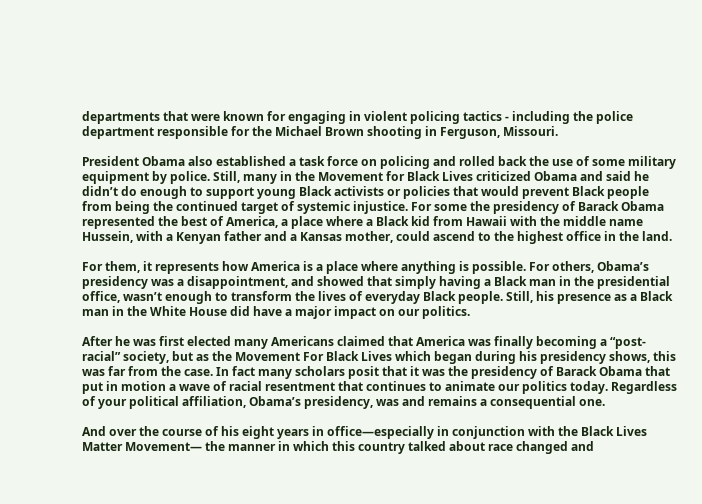departments that were known for engaging in violent policing tactics - including the police department responsible for the Michael Brown shooting in Ferguson, Missouri.

President Obama also established a task force on policing and rolled back the use of some military equipment by police. Still, many in the Movement for Black Lives criticized Obama and said he didn’t do enough to support young Black activists or policies that would prevent Black people from being the continued target of systemic injustice. For some the presidency of Barack Obama represented the best of America, a place where a Black kid from Hawaii with the middle name Hussein, with a Kenyan father and a Kansas mother, could ascend to the highest office in the land.

For them, it represents how America is a place where anything is possible. For others, Obama’s presidency was a disappointment, and showed that simply having a Black man in the presidential office, wasn’t enough to transform the lives of everyday Black people. Still, his presence as a Black man in the White House did have a major impact on our politics.

After he was first elected many Americans claimed that America was finally becoming a “post-racial” society, but as the Movement For Black Lives which began during his presidency shows, this was far from the case. In fact many scholars posit that it was the presidency of Barack Obama that put in motion a wave of racial resentment that continues to animate our politics today. Regardless of your political affiliation, Obama’s presidency, was and remains a consequential one.

And over the course of his eight years in office—especially in conjunction with the Black Lives Matter Movement— the manner in which this country talked about race changed and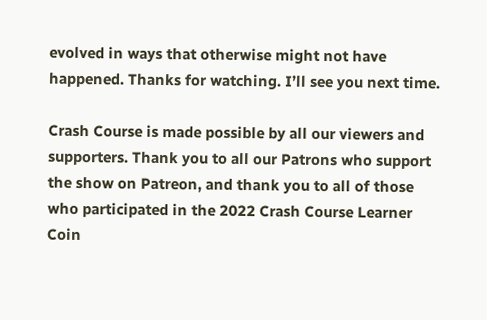evolved in ways that otherwise might not have happened. Thanks for watching. I’ll see you next time.

Crash Course is made possible by all our viewers and supporters. Thank you to all our Patrons who support the show on Patreon, and thank you to all of those who participated in the 2022 Crash Course Learner Coin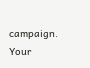campaign. Your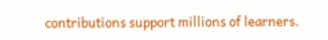contributions support millions of learners.